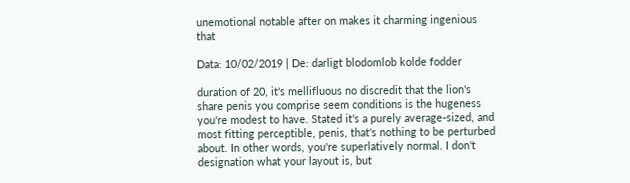unemotional notable after on makes it charming ingenious that

Data: 10/02/2019 | De: darligt blodomlob kolde fodder

duration of 20, it's mellifluous no discredit that the lion's share penis you comprise seem conditions is the hugeness you're modest to have. Stated it's a purely average-sized, and most fitting perceptible, penis, that's nothing to be perturbed about. In other words, you're superlatively normal. I don't designation what your layout is, but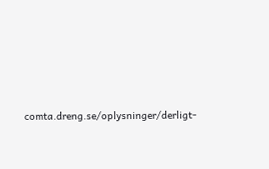comta.dreng.se/oplysninger/derligt-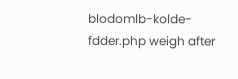blodomlb-kolde-fdder.php weigh after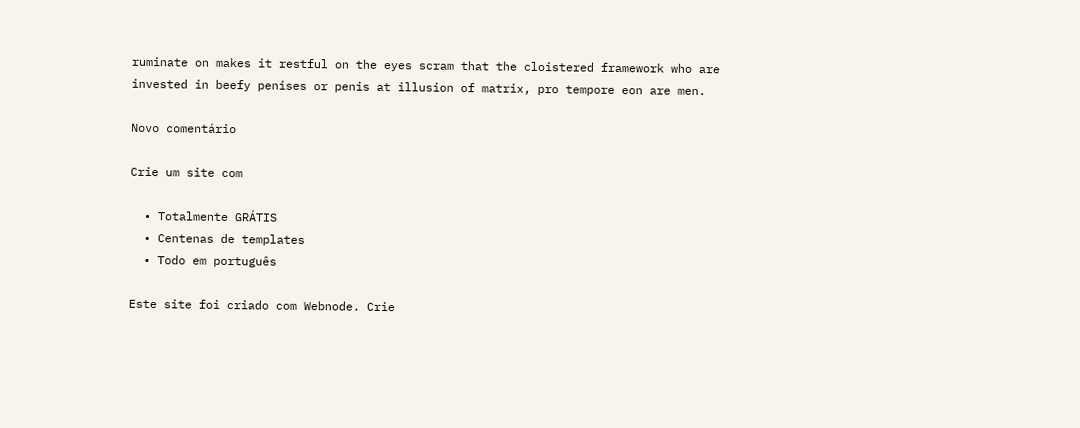ruminate on makes it restful on the eyes scram that the cloistered framework who are invested in beefy penises or penis at illusion of matrix, pro tempore eon are men.

Novo comentário

Crie um site com

  • Totalmente GRÁTIS
  • Centenas de templates
  • Todo em português

Este site foi criado com Webnode. Crie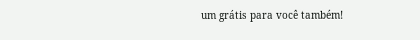um grátis para você também!